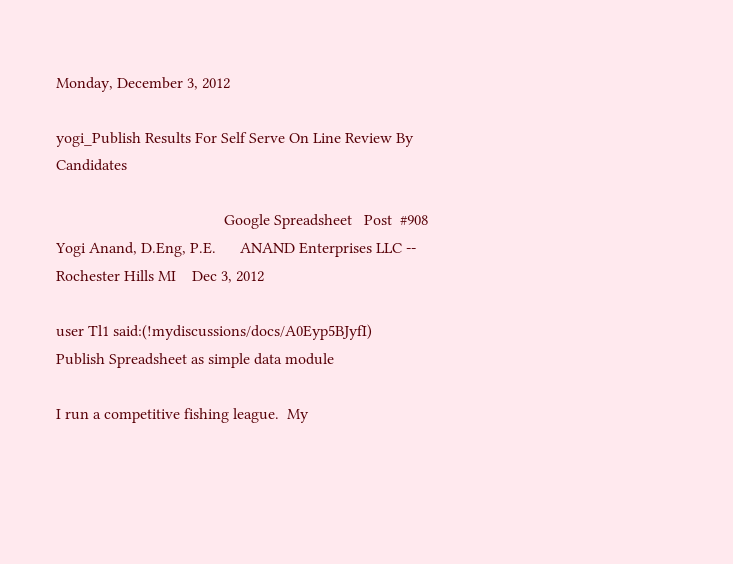Monday, December 3, 2012

yogi_Publish Results For Self Serve On Line Review By Candidates

                                          Google Spreadsheet   Post  #908
Yogi Anand, D.Eng, P.E.      ANAND Enterprises LLC -- Rochester Hills MI    Dec 3, 2012

user Tl1 said:(!mydiscussions/docs/A0Eyp5BJyfI)
Publish Spreadsheet as simple data module

I run a competitive fishing league.  My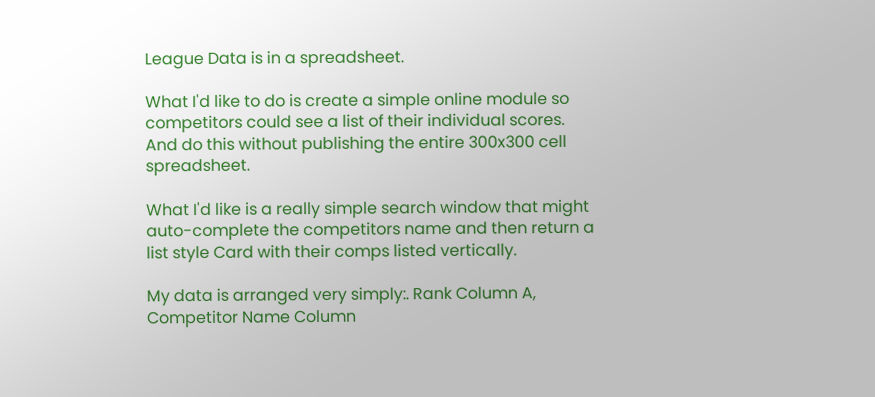League Data is in a spreadsheet.

What I'd like to do is create a simple online module so competitors could see a list of their individual scores. And do this without publishing the entire 300x300 cell spreadsheet.

What I'd like is a really simple search window that might auto-complete the competitors name and then return a list style Card with their comps listed vertically.

My data is arranged very simply:. Rank Column A, Competitor Name Column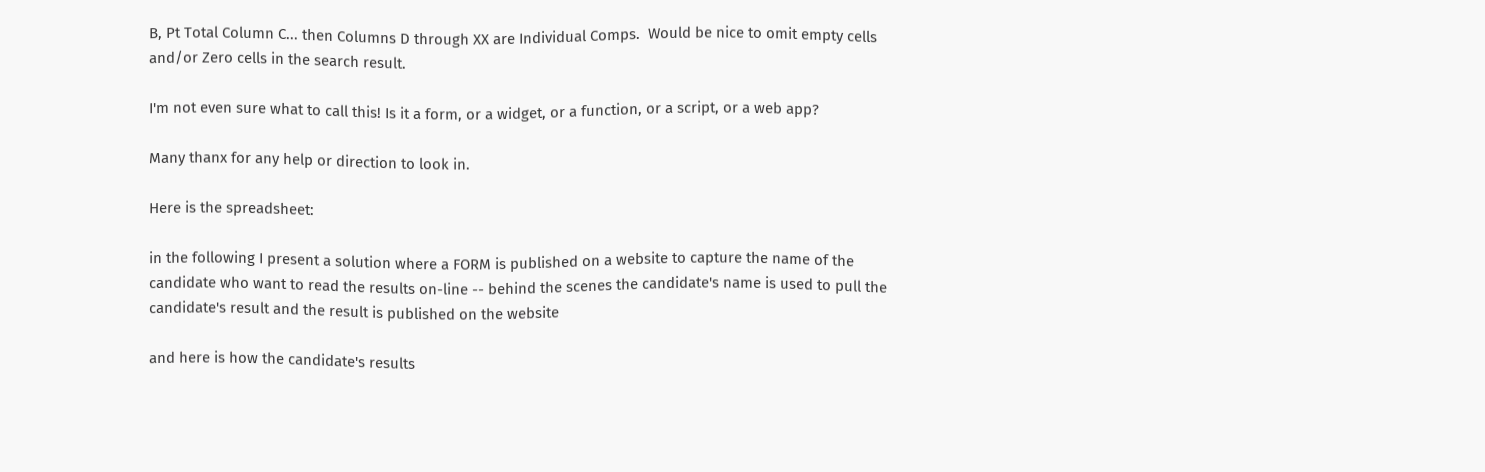B, Pt Total Column C... then Columns D through XX are Individual Comps.  Would be nice to omit empty cells and/or Zero cells in the search result.

I'm not even sure what to call this! Is it a form, or a widget, or a function, or a script, or a web app?

Many thanx for any help or direction to look in.

Here is the spreadsheet:

in the following I present a solution where a FORM is published on a website to capture the name of the candidate who want to read the results on-line -- behind the scenes the candidate's name is used to pull the candidate's result and the result is published on the website

and here is how the candidate's results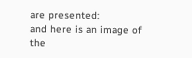are presented:
and here is an image of the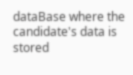dataBase where the candidate's data is stored